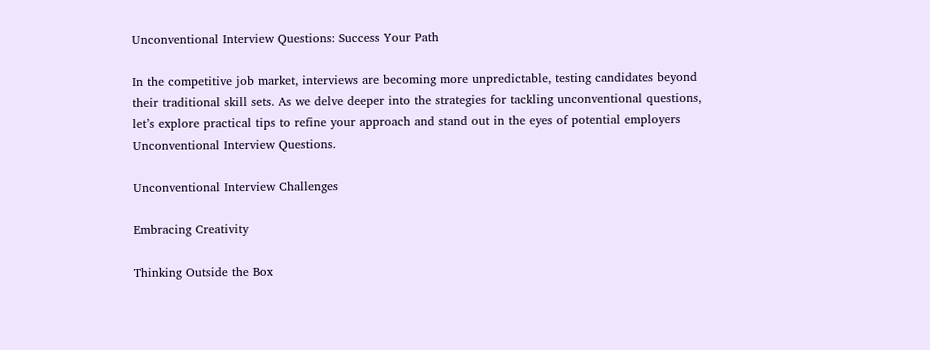Unconventional Interview Questions: Success Your Path

In the competitive job market, interviews are becoming more unpredictable, testing candidates beyond their traditional skill sets. As we delve deeper into the strategies for tackling unconventional questions, let’s explore practical tips to refine your approach and stand out in the eyes of potential employers Unconventional Interview Questions.

Unconventional Interview Challenges

Embracing Creativity

Thinking Outside the Box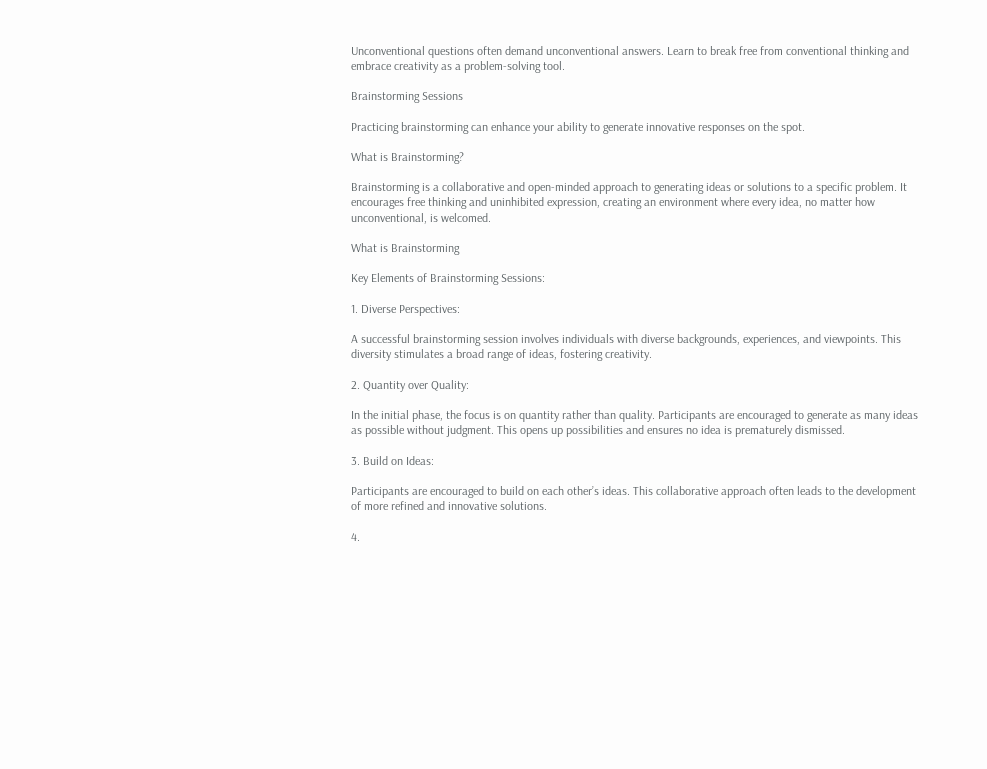Unconventional questions often demand unconventional answers. Learn to break free from conventional thinking and embrace creativity as a problem-solving tool.

Brainstorming Sessions

Practicing brainstorming can enhance your ability to generate innovative responses on the spot.

What is Brainstorming?

Brainstorming is a collaborative and open-minded approach to generating ideas or solutions to a specific problem. It encourages free thinking and uninhibited expression, creating an environment where every idea, no matter how unconventional, is welcomed.

What is Brainstorming

Key Elements of Brainstorming Sessions:

1. Diverse Perspectives:

A successful brainstorming session involves individuals with diverse backgrounds, experiences, and viewpoints. This diversity stimulates a broad range of ideas, fostering creativity.

2. Quantity over Quality:

In the initial phase, the focus is on quantity rather than quality. Participants are encouraged to generate as many ideas as possible without judgment. This opens up possibilities and ensures no idea is prematurely dismissed.

3. Build on Ideas:

Participants are encouraged to build on each other’s ideas. This collaborative approach often leads to the development of more refined and innovative solutions.

4.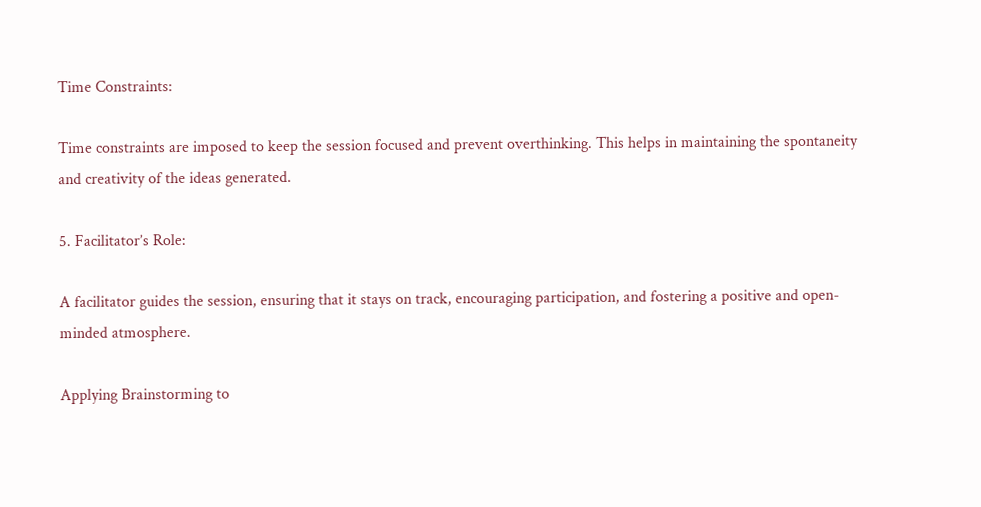Time Constraints:

Time constraints are imposed to keep the session focused and prevent overthinking. This helps in maintaining the spontaneity and creativity of the ideas generated.

5. Facilitator’s Role:

A facilitator guides the session, ensuring that it stays on track, encouraging participation, and fostering a positive and open-minded atmosphere.

Applying Brainstorming to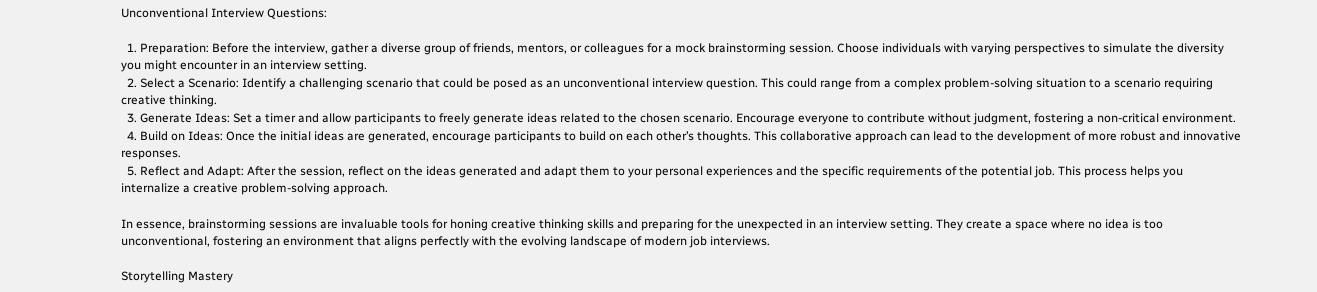Unconventional Interview Questions:

  1. Preparation: Before the interview, gather a diverse group of friends, mentors, or colleagues for a mock brainstorming session. Choose individuals with varying perspectives to simulate the diversity you might encounter in an interview setting.
  2. Select a Scenario: Identify a challenging scenario that could be posed as an unconventional interview question. This could range from a complex problem-solving situation to a scenario requiring creative thinking.
  3. Generate Ideas: Set a timer and allow participants to freely generate ideas related to the chosen scenario. Encourage everyone to contribute without judgment, fostering a non-critical environment.
  4. Build on Ideas: Once the initial ideas are generated, encourage participants to build on each other’s thoughts. This collaborative approach can lead to the development of more robust and innovative responses.
  5. Reflect and Adapt: After the session, reflect on the ideas generated and adapt them to your personal experiences and the specific requirements of the potential job. This process helps you internalize a creative problem-solving approach.

In essence, brainstorming sessions are invaluable tools for honing creative thinking skills and preparing for the unexpected in an interview setting. They create a space where no idea is too unconventional, fostering an environment that aligns perfectly with the evolving landscape of modern job interviews.

Storytelling Mastery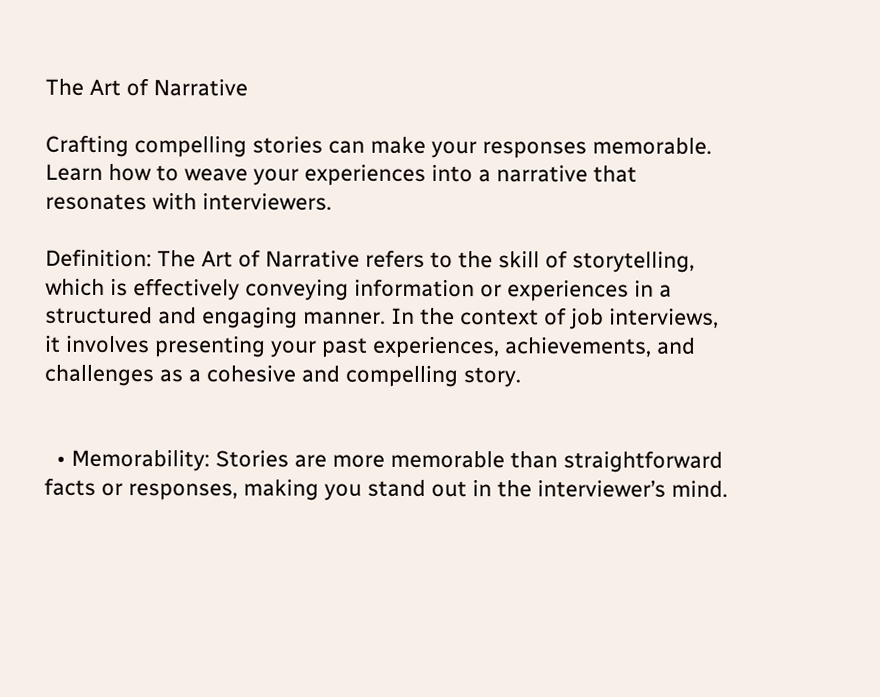The Art of Narrative

Crafting compelling stories can make your responses memorable. Learn how to weave your experiences into a narrative that resonates with interviewers.

Definition: The Art of Narrative refers to the skill of storytelling, which is effectively conveying information or experiences in a structured and engaging manner. In the context of job interviews, it involves presenting your past experiences, achievements, and challenges as a cohesive and compelling story.


  • Memorability: Stories are more memorable than straightforward facts or responses, making you stand out in the interviewer’s mind.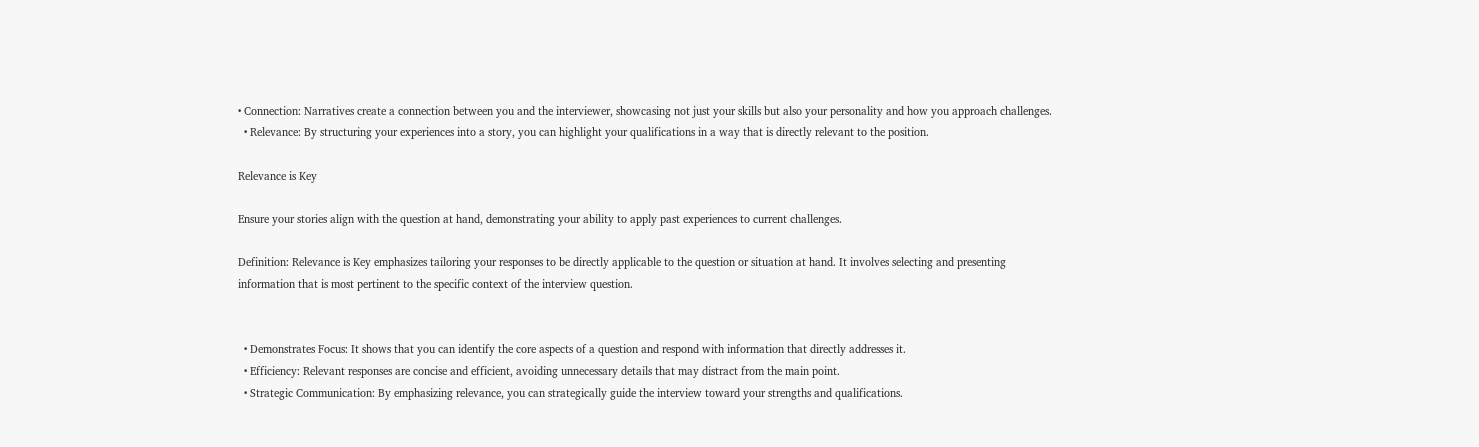• Connection: Narratives create a connection between you and the interviewer, showcasing not just your skills but also your personality and how you approach challenges.
  • Relevance: By structuring your experiences into a story, you can highlight your qualifications in a way that is directly relevant to the position.

Relevance is Key

Ensure your stories align with the question at hand, demonstrating your ability to apply past experiences to current challenges.

Definition: Relevance is Key emphasizes tailoring your responses to be directly applicable to the question or situation at hand. It involves selecting and presenting information that is most pertinent to the specific context of the interview question.


  • Demonstrates Focus: It shows that you can identify the core aspects of a question and respond with information that directly addresses it.
  • Efficiency: Relevant responses are concise and efficient, avoiding unnecessary details that may distract from the main point.
  • Strategic Communication: By emphasizing relevance, you can strategically guide the interview toward your strengths and qualifications.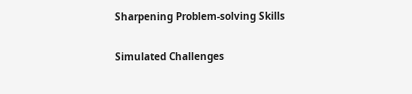Sharpening Problem-solving Skills

Simulated Challenges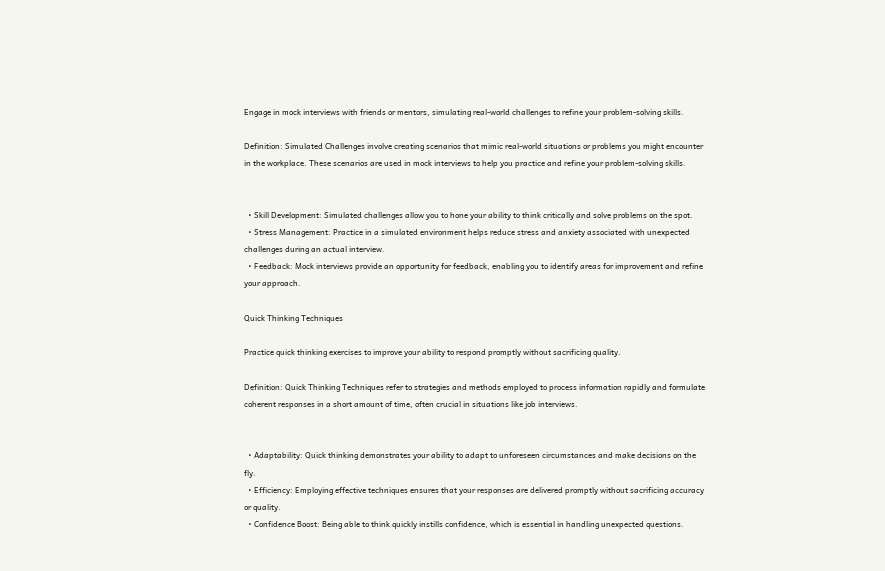Engage in mock interviews with friends or mentors, simulating real-world challenges to refine your problem-solving skills.

Definition: Simulated Challenges involve creating scenarios that mimic real-world situations or problems you might encounter in the workplace. These scenarios are used in mock interviews to help you practice and refine your problem-solving skills.


  • Skill Development: Simulated challenges allow you to hone your ability to think critically and solve problems on the spot.
  • Stress Management: Practice in a simulated environment helps reduce stress and anxiety associated with unexpected challenges during an actual interview.
  • Feedback: Mock interviews provide an opportunity for feedback, enabling you to identify areas for improvement and refine your approach.

Quick Thinking Techniques

Practice quick thinking exercises to improve your ability to respond promptly without sacrificing quality.

Definition: Quick Thinking Techniques refer to strategies and methods employed to process information rapidly and formulate coherent responses in a short amount of time, often crucial in situations like job interviews.


  • Adaptability: Quick thinking demonstrates your ability to adapt to unforeseen circumstances and make decisions on the fly.
  • Efficiency: Employing effective techniques ensures that your responses are delivered promptly without sacrificing accuracy or quality.
  • Confidence Boost: Being able to think quickly instills confidence, which is essential in handling unexpected questions.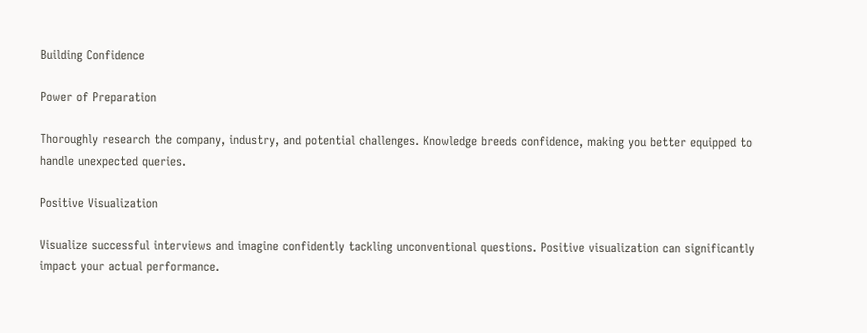Building Confidence

Power of Preparation

Thoroughly research the company, industry, and potential challenges. Knowledge breeds confidence, making you better equipped to handle unexpected queries.

Positive Visualization

Visualize successful interviews and imagine confidently tackling unconventional questions. Positive visualization can significantly impact your actual performance.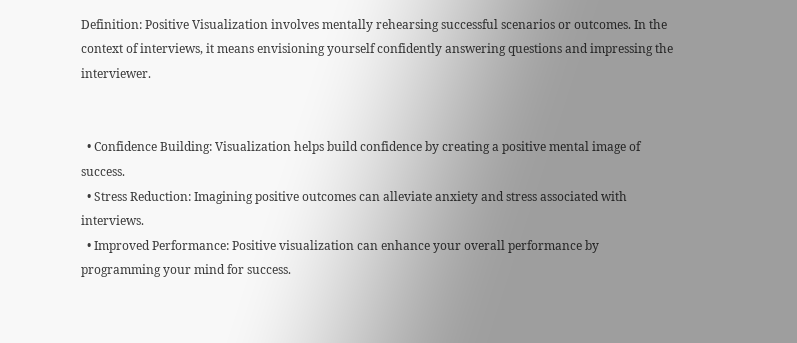Definition: Positive Visualization involves mentally rehearsing successful scenarios or outcomes. In the context of interviews, it means envisioning yourself confidently answering questions and impressing the interviewer.


  • Confidence Building: Visualization helps build confidence by creating a positive mental image of success.
  • Stress Reduction: Imagining positive outcomes can alleviate anxiety and stress associated with interviews.
  • Improved Performance: Positive visualization can enhance your overall performance by programming your mind for success.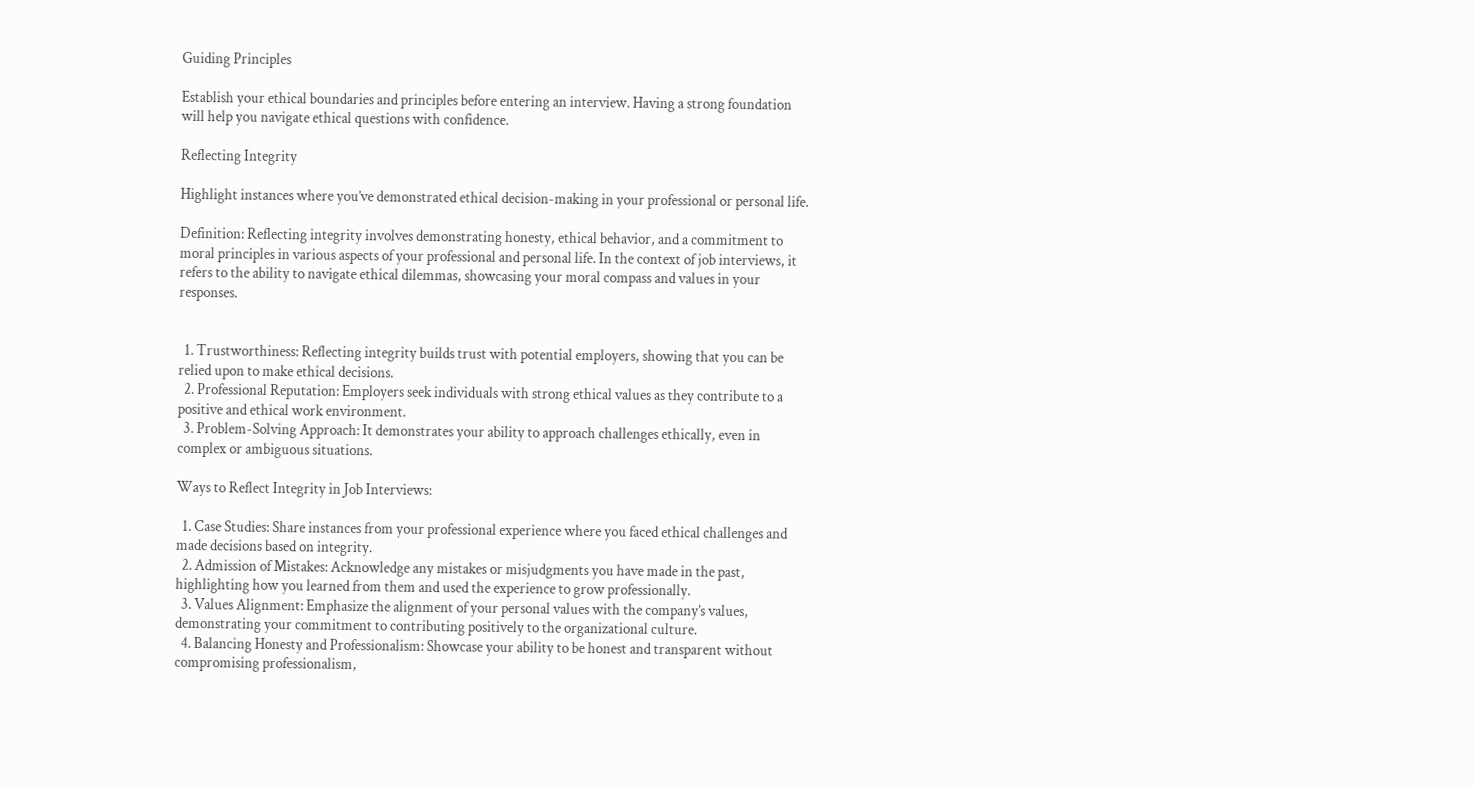Guiding Principles

Establish your ethical boundaries and principles before entering an interview. Having a strong foundation will help you navigate ethical questions with confidence.

Reflecting Integrity

Highlight instances where you’ve demonstrated ethical decision-making in your professional or personal life.

Definition: Reflecting integrity involves demonstrating honesty, ethical behavior, and a commitment to moral principles in various aspects of your professional and personal life. In the context of job interviews, it refers to the ability to navigate ethical dilemmas, showcasing your moral compass and values in your responses.


  1. Trustworthiness: Reflecting integrity builds trust with potential employers, showing that you can be relied upon to make ethical decisions.
  2. Professional Reputation: Employers seek individuals with strong ethical values as they contribute to a positive and ethical work environment.
  3. Problem-Solving Approach: It demonstrates your ability to approach challenges ethically, even in complex or ambiguous situations.

Ways to Reflect Integrity in Job Interviews:

  1. Case Studies: Share instances from your professional experience where you faced ethical challenges and made decisions based on integrity.
  2. Admission of Mistakes: Acknowledge any mistakes or misjudgments you have made in the past, highlighting how you learned from them and used the experience to grow professionally.
  3. Values Alignment: Emphasize the alignment of your personal values with the company’s values, demonstrating your commitment to contributing positively to the organizational culture.
  4. Balancing Honesty and Professionalism: Showcase your ability to be honest and transparent without compromising professionalism,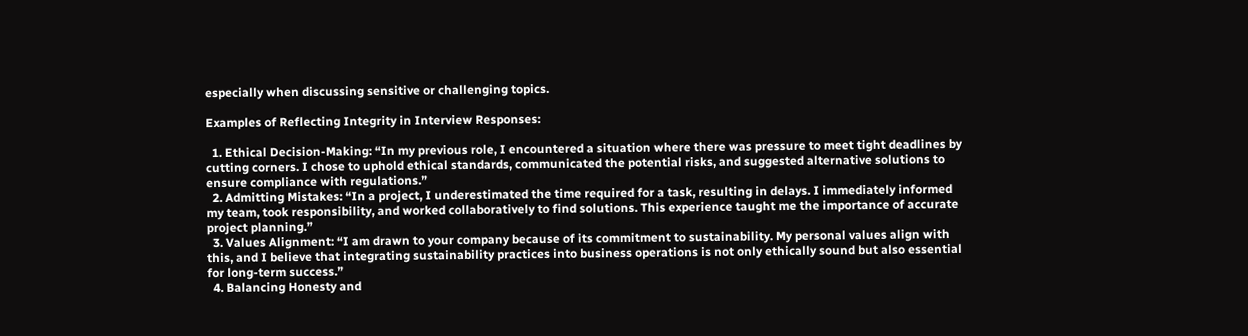especially when discussing sensitive or challenging topics.

Examples of Reflecting Integrity in Interview Responses:

  1. Ethical Decision-Making: “In my previous role, I encountered a situation where there was pressure to meet tight deadlines by cutting corners. I chose to uphold ethical standards, communicated the potential risks, and suggested alternative solutions to ensure compliance with regulations.”
  2. Admitting Mistakes: “In a project, I underestimated the time required for a task, resulting in delays. I immediately informed my team, took responsibility, and worked collaboratively to find solutions. This experience taught me the importance of accurate project planning.”
  3. Values Alignment: “I am drawn to your company because of its commitment to sustainability. My personal values align with this, and I believe that integrating sustainability practices into business operations is not only ethically sound but also essential for long-term success.”
  4. Balancing Honesty and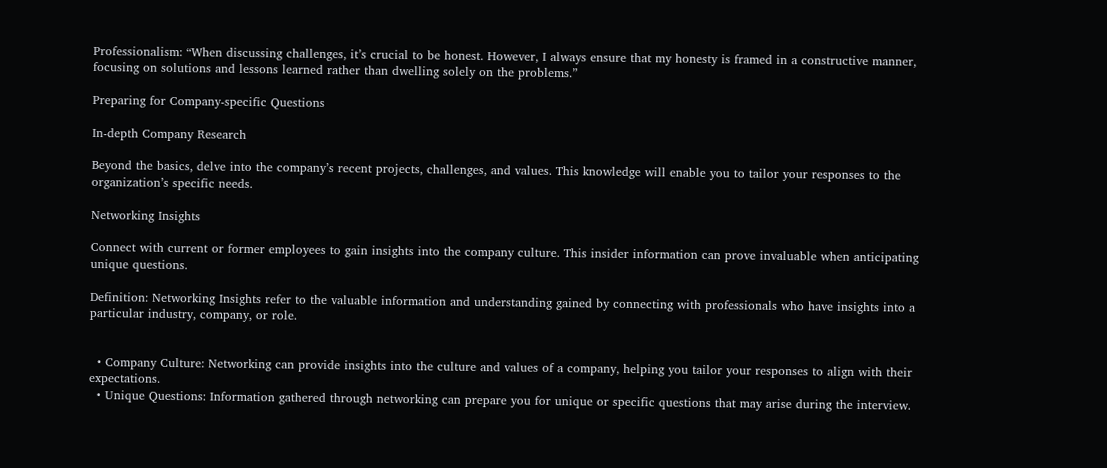Professionalism: “When discussing challenges, it’s crucial to be honest. However, I always ensure that my honesty is framed in a constructive manner, focusing on solutions and lessons learned rather than dwelling solely on the problems.”

Preparing for Company-specific Questions

In-depth Company Research

Beyond the basics, delve into the company’s recent projects, challenges, and values. This knowledge will enable you to tailor your responses to the organization’s specific needs.

Networking Insights

Connect with current or former employees to gain insights into the company culture. This insider information can prove invaluable when anticipating unique questions.

Definition: Networking Insights refer to the valuable information and understanding gained by connecting with professionals who have insights into a particular industry, company, or role.


  • Company Culture: Networking can provide insights into the culture and values of a company, helping you tailor your responses to align with their expectations.
  • Unique Questions: Information gathered through networking can prepare you for unique or specific questions that may arise during the interview.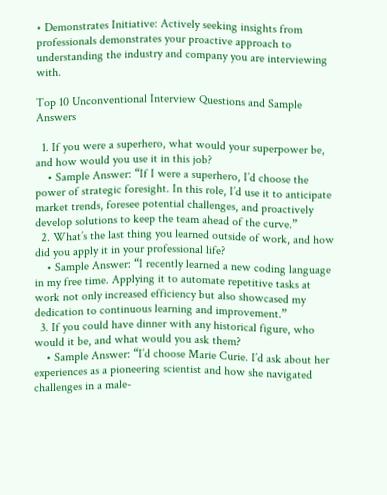• Demonstrates Initiative: Actively seeking insights from professionals demonstrates your proactive approach to understanding the industry and company you are interviewing with.

Top 10 Unconventional Interview Questions and Sample Answers

  1. If you were a superhero, what would your superpower be, and how would you use it in this job?
    • Sample Answer: “If I were a superhero, I’d choose the power of strategic foresight. In this role, I’d use it to anticipate market trends, foresee potential challenges, and proactively develop solutions to keep the team ahead of the curve.”
  2. What’s the last thing you learned outside of work, and how did you apply it in your professional life?
    • Sample Answer: “I recently learned a new coding language in my free time. Applying it to automate repetitive tasks at work not only increased efficiency but also showcased my dedication to continuous learning and improvement.”
  3. If you could have dinner with any historical figure, who would it be, and what would you ask them?
    • Sample Answer: “I’d choose Marie Curie. I’d ask about her experiences as a pioneering scientist and how she navigated challenges in a male-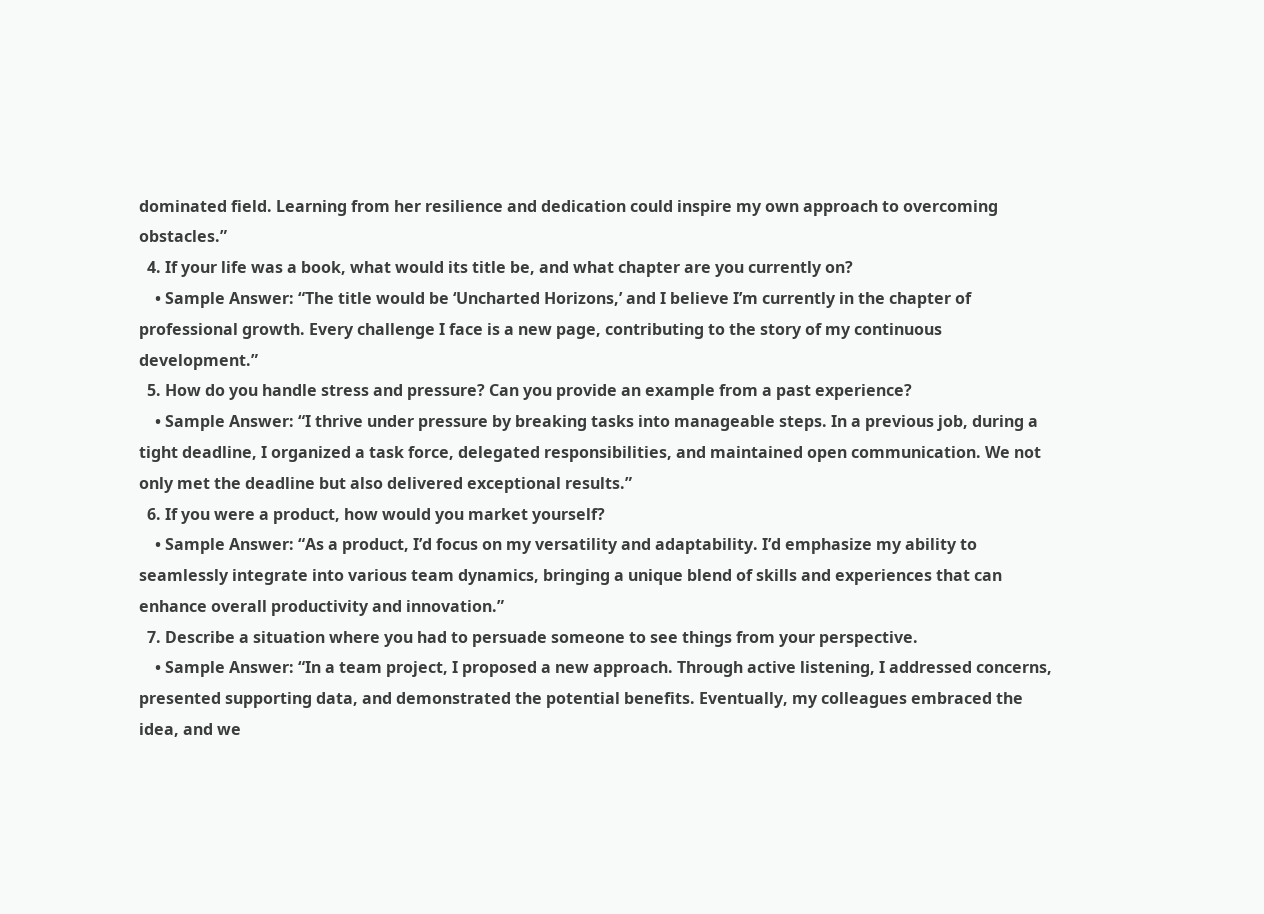dominated field. Learning from her resilience and dedication could inspire my own approach to overcoming obstacles.”
  4. If your life was a book, what would its title be, and what chapter are you currently on?
    • Sample Answer: “The title would be ‘Uncharted Horizons,’ and I believe I’m currently in the chapter of professional growth. Every challenge I face is a new page, contributing to the story of my continuous development.”
  5. How do you handle stress and pressure? Can you provide an example from a past experience?
    • Sample Answer: “I thrive under pressure by breaking tasks into manageable steps. In a previous job, during a tight deadline, I organized a task force, delegated responsibilities, and maintained open communication. We not only met the deadline but also delivered exceptional results.”
  6. If you were a product, how would you market yourself?
    • Sample Answer: “As a product, I’d focus on my versatility and adaptability. I’d emphasize my ability to seamlessly integrate into various team dynamics, bringing a unique blend of skills and experiences that can enhance overall productivity and innovation.”
  7. Describe a situation where you had to persuade someone to see things from your perspective.
    • Sample Answer: “In a team project, I proposed a new approach. Through active listening, I addressed concerns, presented supporting data, and demonstrated the potential benefits. Eventually, my colleagues embraced the idea, and we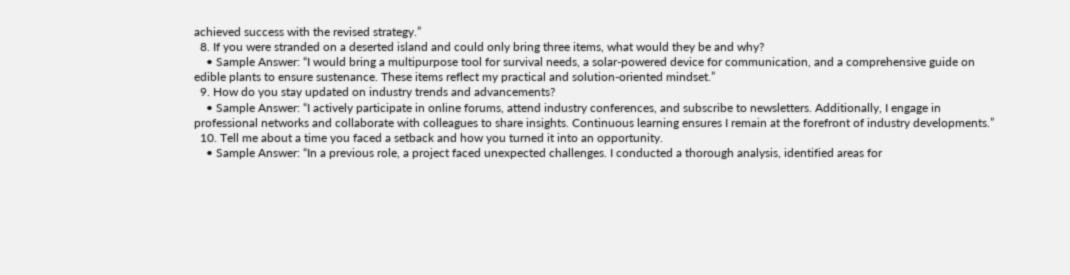achieved success with the revised strategy.”
  8. If you were stranded on a deserted island and could only bring three items, what would they be and why?
    • Sample Answer: “I would bring a multipurpose tool for survival needs, a solar-powered device for communication, and a comprehensive guide on edible plants to ensure sustenance. These items reflect my practical and solution-oriented mindset.”
  9. How do you stay updated on industry trends and advancements?
    • Sample Answer: “I actively participate in online forums, attend industry conferences, and subscribe to newsletters. Additionally, I engage in professional networks and collaborate with colleagues to share insights. Continuous learning ensures I remain at the forefront of industry developments.”
  10. Tell me about a time you faced a setback and how you turned it into an opportunity.
    • Sample Answer: “In a previous role, a project faced unexpected challenges. I conducted a thorough analysis, identified areas for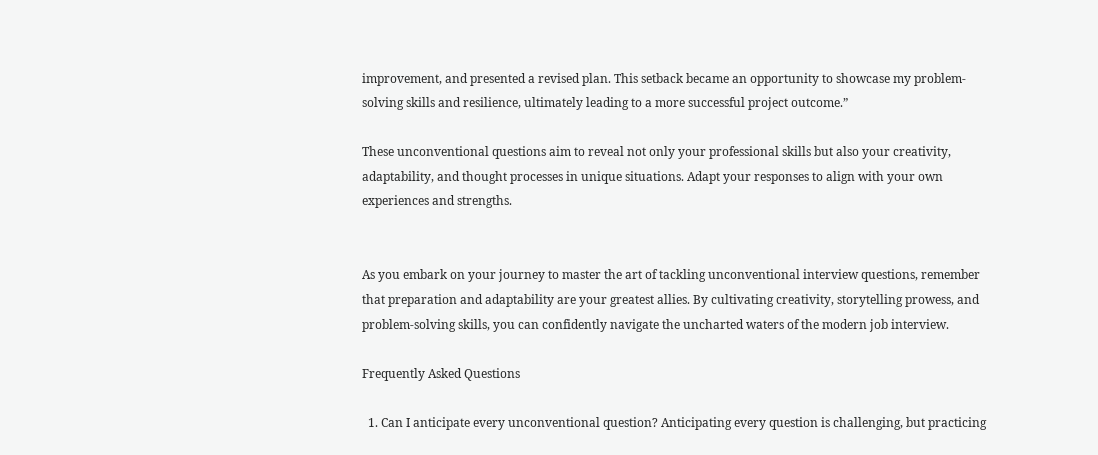improvement, and presented a revised plan. This setback became an opportunity to showcase my problem-solving skills and resilience, ultimately leading to a more successful project outcome.”

These unconventional questions aim to reveal not only your professional skills but also your creativity, adaptability, and thought processes in unique situations. Adapt your responses to align with your own experiences and strengths.


As you embark on your journey to master the art of tackling unconventional interview questions, remember that preparation and adaptability are your greatest allies. By cultivating creativity, storytelling prowess, and problem-solving skills, you can confidently navigate the uncharted waters of the modern job interview.

Frequently Asked Questions

  1. Can I anticipate every unconventional question? Anticipating every question is challenging, but practicing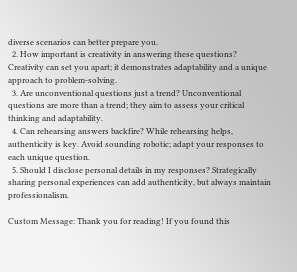diverse scenarios can better prepare you.
  2. How important is creativity in answering these questions? Creativity can set you apart; it demonstrates adaptability and a unique approach to problem-solving.
  3. Are unconventional questions just a trend? Unconventional questions are more than a trend; they aim to assess your critical thinking and adaptability.
  4. Can rehearsing answers backfire? While rehearsing helps, authenticity is key. Avoid sounding robotic; adapt your responses to each unique question.
  5. Should I disclose personal details in my responses? Strategically sharing personal experiences can add authenticity, but always maintain professionalism.

Custom Message: Thank you for reading! If you found this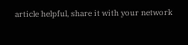article helpful, share it with your network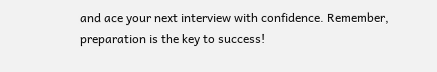and ace your next interview with confidence. Remember, preparation is the key to success!